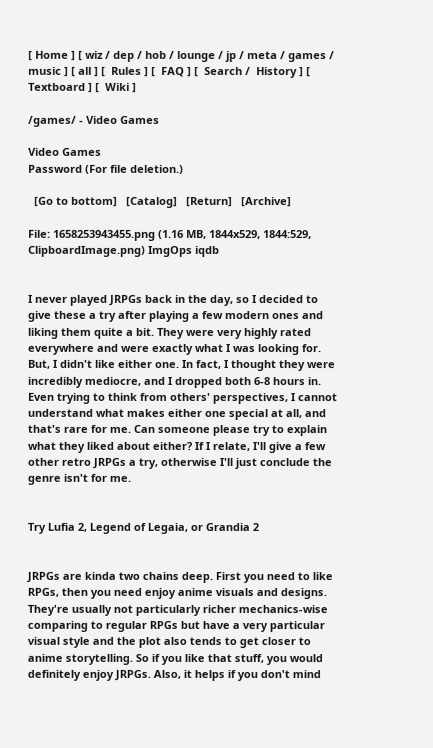[ Home ] [ wiz / dep / hob / lounge / jp / meta / games / music ] [ all ] [  Rules ] [  FAQ ] [  Search /  History ] [  Textboard ] [  Wiki ]

/games/ - Video Games

Video Games
Password (For file deletion.)

  [Go to bottom]   [Catalog]   [Return]   [Archive]

File: 1658253943455.png (1.16 MB, 1844x529, 1844:529, ClipboardImage.png) ImgOps iqdb


I never played JRPGs back in the day, so I decided to give these a try after playing a few modern ones and liking them quite a bit. They were very highly rated everywhere and were exactly what I was looking for. But, I didn't like either one. In fact, I thought they were incredibly mediocre, and I dropped both 6-8 hours in. Even trying to think from others' perspectives, I cannot understand what makes either one special at all, and that's rare for me. Can someone please try to explain what they liked about either? If I relate, I'll give a few other retro JRPGs a try, otherwise I'll just conclude the genre isn't for me.


Try Lufia 2, Legend of Legaia, or Grandia 2


JRPGs are kinda two chains deep. First you need to like RPGs, then you need enjoy anime visuals and designs. They're usually not particularly richer mechanics-wise comparing to regular RPGs but have a very particular visual style and the plot also tends to get closer to anime storytelling. So if you like that stuff, you would definitely enjoy JRPGs. Also, it helps if you don't mind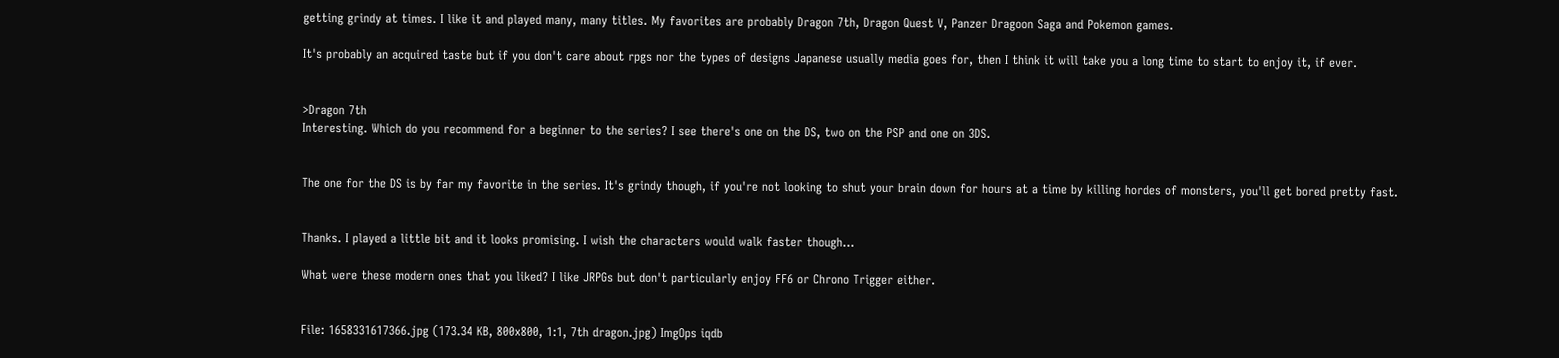getting grindy at times. I like it and played many, many titles. My favorites are probably Dragon 7th, Dragon Quest V, Panzer Dragoon Saga and Pokemon games.

It's probably an acquired taste but if you don't care about rpgs nor the types of designs Japanese usually media goes for, then I think it will take you a long time to start to enjoy it, if ever.


>Dragon 7th
Interesting. Which do you recommend for a beginner to the series? I see there's one on the DS, two on the PSP and one on 3DS.


The one for the DS is by far my favorite in the series. It's grindy though, if you're not looking to shut your brain down for hours at a time by killing hordes of monsters, you'll get bored pretty fast.


Thanks. I played a little bit and it looks promising. I wish the characters would walk faster though…

What were these modern ones that you liked? I like JRPGs but don't particularly enjoy FF6 or Chrono Trigger either.


File: 1658331617366.jpg (173.34 KB, 800x800, 1:1, 7th dragon.jpg) ImgOps iqdb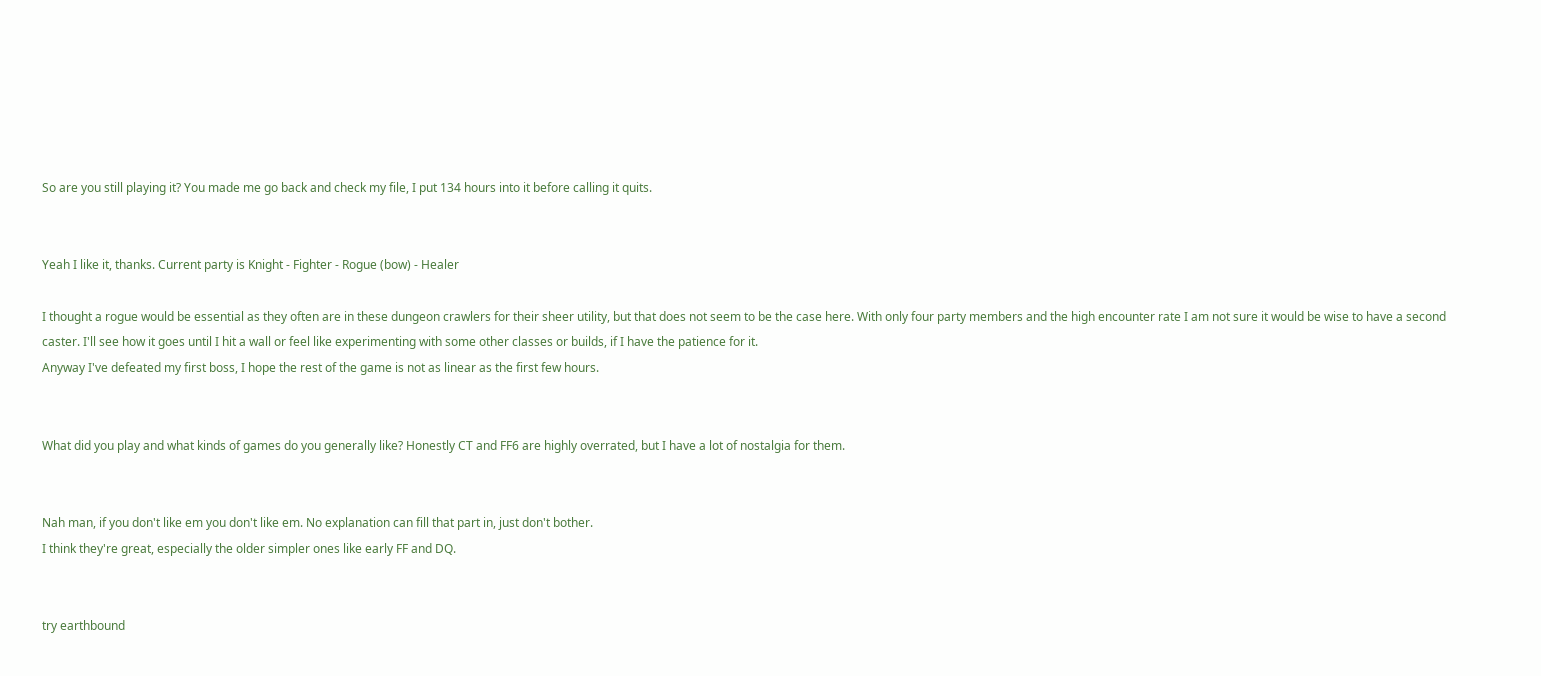So are you still playing it? You made me go back and check my file, I put 134 hours into it before calling it quits.


Yeah I like it, thanks. Current party is Knight - Fighter - Rogue (bow) - Healer

I thought a rogue would be essential as they often are in these dungeon crawlers for their sheer utility, but that does not seem to be the case here. With only four party members and the high encounter rate I am not sure it would be wise to have a second caster. I'll see how it goes until I hit a wall or feel like experimenting with some other classes or builds, if I have the patience for it.
Anyway I've defeated my first boss, I hope the rest of the game is not as linear as the first few hours.


What did you play and what kinds of games do you generally like? Honestly CT and FF6 are highly overrated, but I have a lot of nostalgia for them.


Nah man, if you don't like em you don't like em. No explanation can fill that part in, just don't bother.
I think they're great, especially the older simpler ones like early FF and DQ.


try earthbound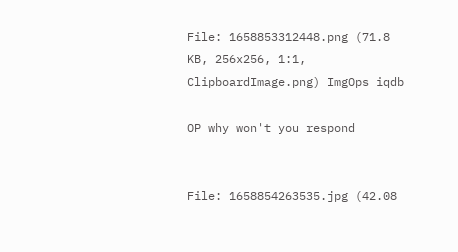File: 1658853312448.png (71.8 KB, 256x256, 1:1, ClipboardImage.png) ImgOps iqdb

OP why won't you respond


File: 1658854263535.jpg (42.08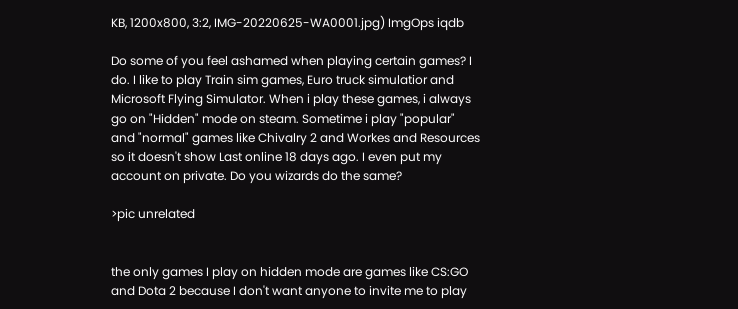KB, 1200x800, 3:2, IMG-20220625-WA0001.jpg) ImgOps iqdb

Do some of you feel ashamed when playing certain games? I do. I like to play Train sim games, Euro truck simulatior and Microsoft Flying Simulator. When i play these games, i always go on "Hidden" mode on steam. Sometime i play "popular" and "normal" games like Chivalry 2 and Workes and Resources so it doesn't show Last online 18 days ago. I even put my account on private. Do you wizards do the same?

>pic unrelated


the only games I play on hidden mode are games like CS:GO and Dota 2 because I don't want anyone to invite me to play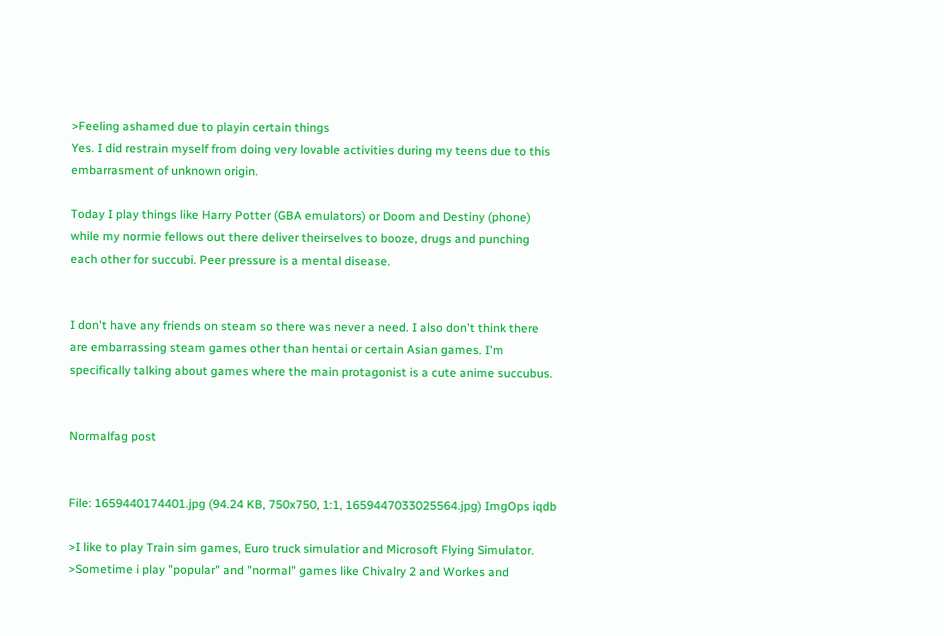>Feeling ashamed due to playin certain things
Yes. I did restrain myself from doing very lovable activities during my teens due to this embarrasment of unknown origin.

Today I play things like Harry Potter (GBA emulators) or Doom and Destiny (phone) while my normie fellows out there deliver theirselves to booze, drugs and punching each other for succubi. Peer pressure is a mental disease.


I don't have any friends on steam so there was never a need. I also don't think there are embarrassing steam games other than hentai or certain Asian games. I'm specifically talking about games where the main protagonist is a cute anime succubus.


Normalfag post


File: 1659440174401.jpg (94.24 KB, 750x750, 1:1, 1659447033025564.jpg) ImgOps iqdb

>I like to play Train sim games, Euro truck simulatior and Microsoft Flying Simulator.
>Sometime i play "popular" and "normal" games like Chivalry 2 and Workes and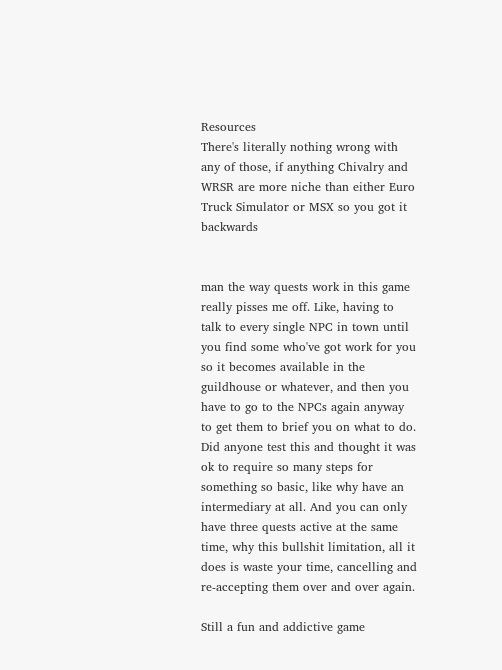Resources
There's literally nothing wrong with any of those, if anything Chivalry and WRSR are more niche than either Euro Truck Simulator or MSX so you got it backwards


man the way quests work in this game really pisses me off. Like, having to talk to every single NPC in town until you find some who've got work for you so it becomes available in the guildhouse or whatever, and then you have to go to the NPCs again anyway to get them to brief you on what to do. Did anyone test this and thought it was ok to require so many steps for something so basic, like why have an intermediary at all. And you can only have three quests active at the same time, why this bullshit limitation, all it does is waste your time, cancelling and re-accepting them over and over again.

Still a fun and addictive game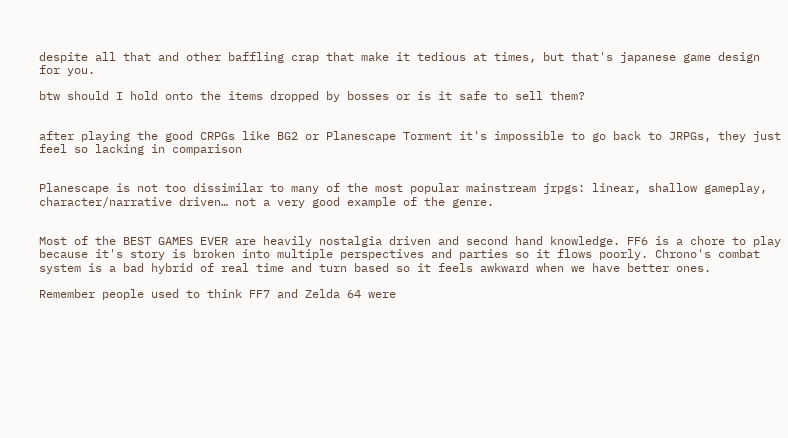despite all that and other baffling crap that make it tedious at times, but that's japanese game design for you.

btw should I hold onto the items dropped by bosses or is it safe to sell them?


after playing the good CRPGs like BG2 or Planescape Torment it's impossible to go back to JRPGs, they just feel so lacking in comparison


Planescape is not too dissimilar to many of the most popular mainstream jrpgs: linear, shallow gameplay, character/narrative driven… not a very good example of the genre.


Most of the BEST GAMES EVER are heavily nostalgia driven and second hand knowledge. FF6 is a chore to play because it's story is broken into multiple perspectives and parties so it flows poorly. Chrono's combat system is a bad hybrid of real time and turn based so it feels awkward when we have better ones.

Remember people used to think FF7 and Zelda 64 were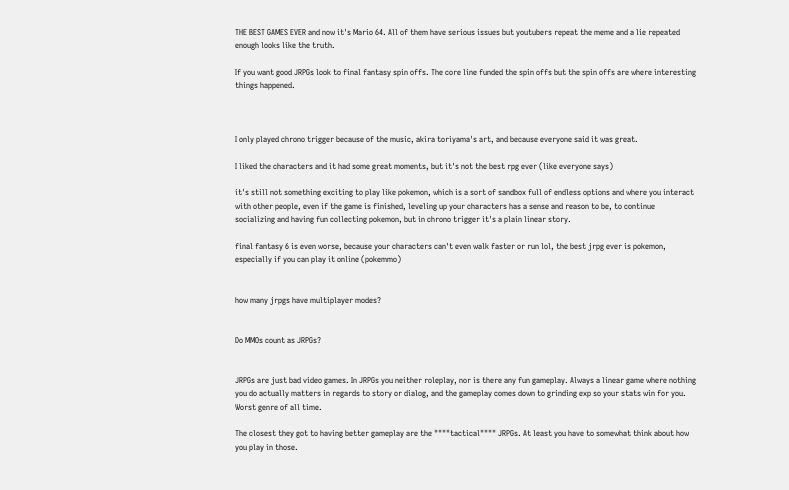THE BEST GAMES EVER and now it's Mario 64. All of them have serious issues but youtubers repeat the meme and a lie repeated enough looks like the truth.

If you want good JRPGs look to final fantasy spin offs. The core line funded the spin offs but the spin offs are where interesting things happened.



I only played chrono trigger because of the music, akira toriyama's art, and because everyone said it was great.

I liked the characters and it had some great moments, but it's not the best rpg ever (like everyone says)

it's still not something exciting to play like pokemon, which is a sort of sandbox full of endless options and where you interact with other people, even if the game is finished, leveling up your characters has a sense and reason to be, to continue socializing and having fun collecting pokemon, but in chrono trigger it's a plain linear story.

final fantasy 6 is even worse, because your characters can't even walk faster or run lol, the best jrpg ever is pokemon, especially if you can play it online (pokemmo)


how many jrpgs have multiplayer modes?


Do MMOs count as JRPGs?


JRPGs are just bad video games. In JRPGs you neither roleplay, nor is there any fun gameplay. Always a linear game where nothing you do actually matters in regards to story or dialog, and the gameplay comes down to grinding exp so your stats win for you. Worst genre of all time.

The closest they got to having better gameplay are the """"tactical"""" JRPGs. At least you have to somewhat think about how you play in those.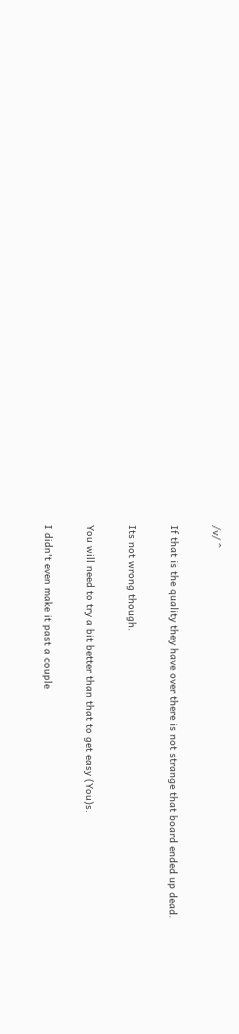/v/ ^


If that is the quality they have over there is not strange that board ended up dead.


Its not wrong though.


You will need to try a bit better than that to get easy (You)s.


I didn't even make it past a couple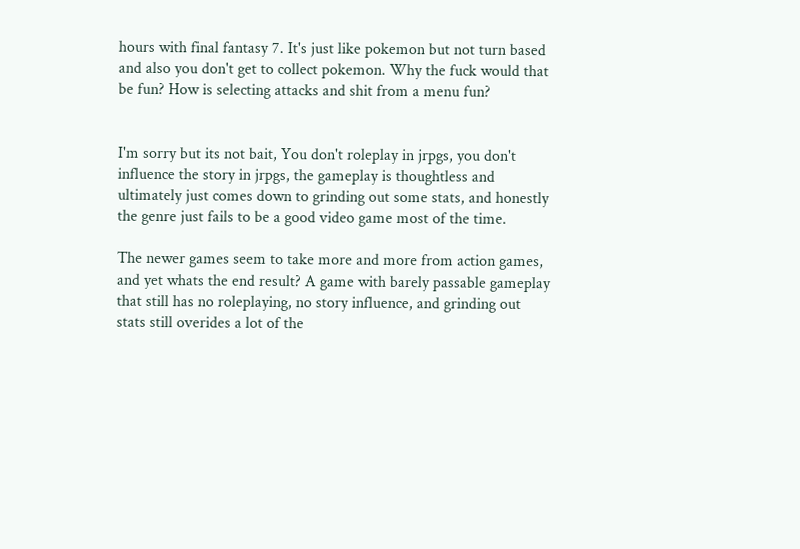hours with final fantasy 7. It's just like pokemon but not turn based and also you don't get to collect pokemon. Why the fuck would that be fun? How is selecting attacks and shit from a menu fun?


I'm sorry but its not bait, You don't roleplay in jrpgs, you don't influence the story in jrpgs, the gameplay is thoughtless and ultimately just comes down to grinding out some stats, and honestly the genre just fails to be a good video game most of the time.

The newer games seem to take more and more from action games, and yet whats the end result? A game with barely passable gameplay that still has no roleplaying, no story influence, and grinding out stats still overides a lot of the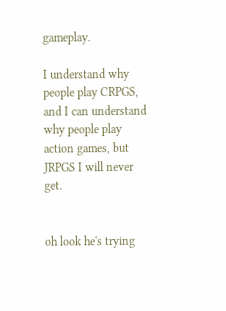gameplay.

I understand why people play CRPGS, and I can understand why people play action games, but JRPGS I will never get.


oh look he's trying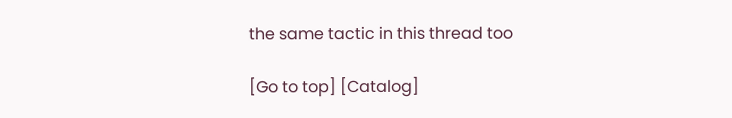the same tactic in this thread too

[Go to top] [Catalog]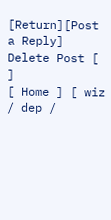[Return][Post a Reply]
Delete Post [ ]
[ Home ] [ wiz / dep /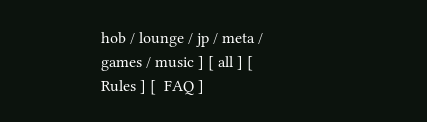hob / lounge / jp / meta / games / music ] [ all ] [  Rules ] [  FAQ ]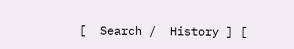[  Search /  History ] [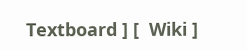Textboard ] [  Wiki ]